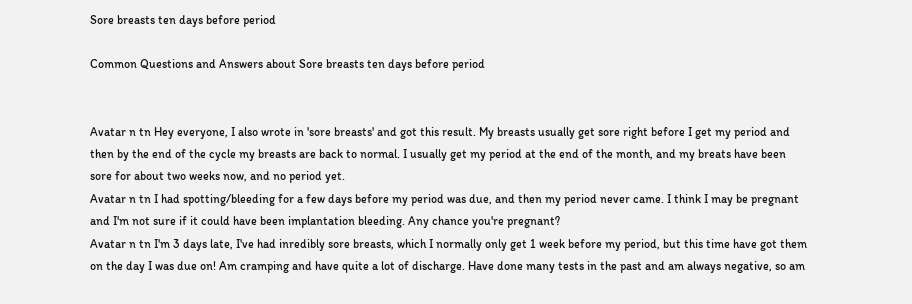Sore breasts ten days before period

Common Questions and Answers about Sore breasts ten days before period


Avatar n tn Hey everyone, I also wrote in 'sore breasts' and got this result. My breasts usually get sore right before I get my period and then by the end of the cycle my breasts are back to normal. I usually get my period at the end of the month, and my breats have been sore for about two weeks now, and no period yet.
Avatar n tn I had spotting/bleeding for a few days before my period was due, and then my period never came. I think I may be pregnant and I'm not sure if it could have been implantation bleeding. Any chance you're pregnant?
Avatar n tn I'm 3 days late, I've had inredibly sore breasts, which I normally only get 1 week before my period, but this time have got them on the day I was due on! Am cramping and have quite a lot of discharge. Have done many tests in the past and am always negative, so am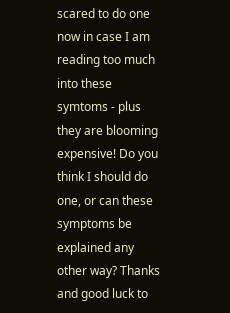scared to do one now in case I am reading too much into these symtoms - plus they are blooming expensive! Do you think I should do one, or can these symptoms be explained any other way? Thanks and good luck to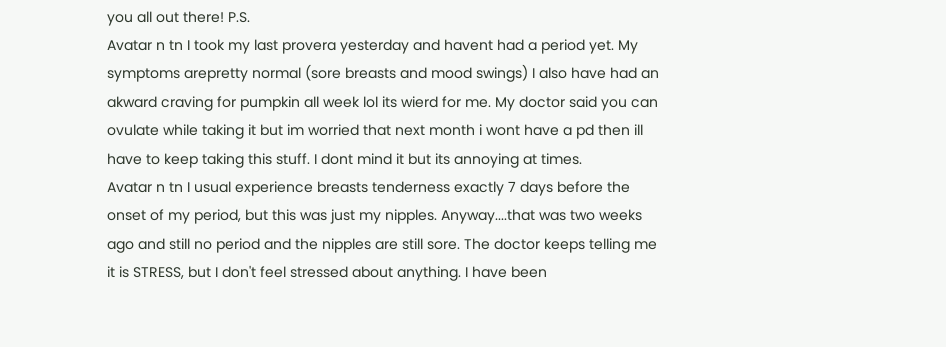you all out there! P.S.
Avatar n tn I took my last provera yesterday and havent had a period yet. My symptoms arepretty normal (sore breasts and mood swings) I also have had an akward craving for pumpkin all week lol its wierd for me. My doctor said you can ovulate while taking it but im worried that next month i wont have a pd then ill have to keep taking this stuff. I dont mind it but its annoying at times.
Avatar n tn I usual experience breasts tenderness exactly 7 days before the onset of my period, but this was just my nipples. Anyway....that was two weeks ago and still no period and the nipples are still sore. The doctor keeps telling me it is STRESS, but I don't feel stressed about anything. I have been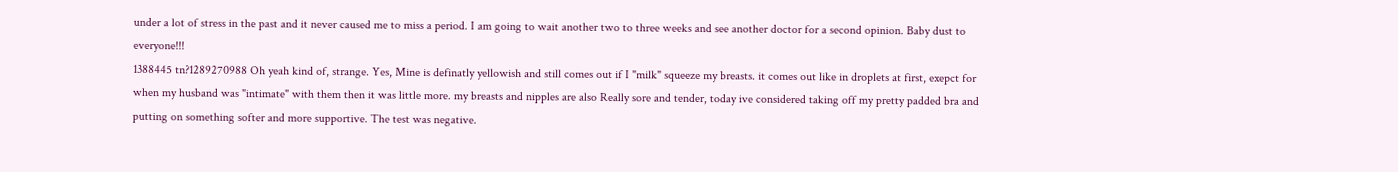under a lot of stress in the past and it never caused me to miss a period. I am going to wait another two to three weeks and see another doctor for a second opinion. Baby dust to everyone!!!
1388445 tn?1289270988 Oh yeah kind of, strange. Yes, Mine is definatly yellowish and still comes out if I "milk" squeeze my breasts. it comes out like in droplets at first, exepct for when my husband was "intimate" with them then it was little more. my breasts and nipples are also Really sore and tender, today ive considered taking off my pretty padded bra and putting on something softer and more supportive. The test was negative.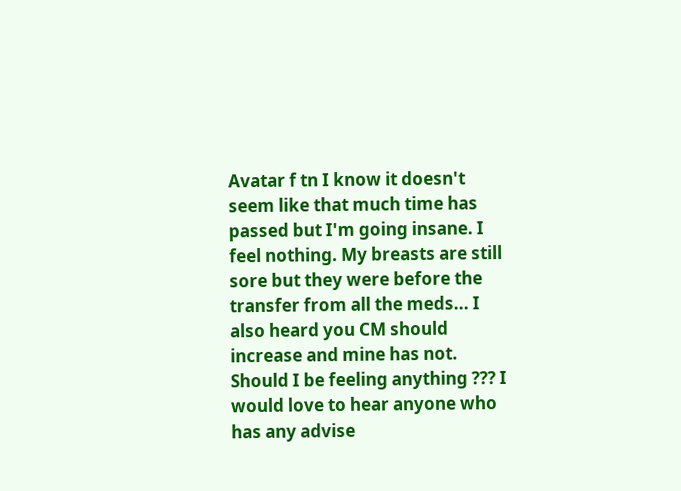Avatar f tn I know it doesn't seem like that much time has passed but I'm going insane. I feel nothing. My breasts are still sore but they were before the transfer from all the meds... I also heard you CM should increase and mine has not. Should I be feeling anything ??? I would love to hear anyone who has any advise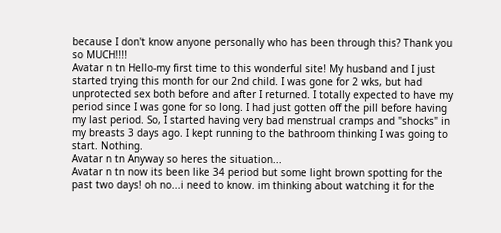because I don't know anyone personally who has been through this? Thank you so MUCH!!!!
Avatar n tn Hello-my first time to this wonderful site! My husband and I just started trying this month for our 2nd child. I was gone for 2 wks, but had unprotected sex both before and after I returned. I totally expected to have my period since I was gone for so long. I had just gotten off the pill before having my last period. So, I started having very bad menstrual cramps and "shocks" in my breasts 3 days ago. I kept running to the bathroom thinking I was going to start. Nothing.
Avatar n tn Anyway so heres the situation...
Avatar n tn now its been like 34 period but some light brown spotting for the past two days! oh no...i need to know. im thinking about watching it for the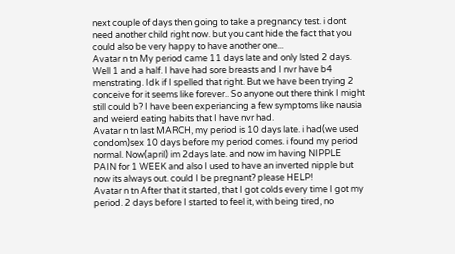next couple of days then going to take a pregnancy test. i dont need another child right now. but you cant hide the fact that you could also be very happy to have another one...
Avatar n tn My period came 11 days late and only lsted 2 days. Well 1 and a half. I have had sore breasts and I nvr have b4 menstrating. Idk if I spelled that right. But we have been trying 2 conceive for it seems like forever.. So anyone out there think I might still could b? I have been experiancing a few symptoms like nausia and weierd eating habits that I have nvr had.
Avatar n tn last MARCH, my period is 10 days late. i had(we used condom)sex 10 days before my period comes. i found my period normal. Now(april) im 2days late. and now im having NIPPLE PAIN for 1 WEEK and also I used to have an inverted nipple but now its always out. could I be pregnant? please HELP!
Avatar n tn After that it started, that I got colds every time I got my period. 2 days before I started to feel it, with being tired, no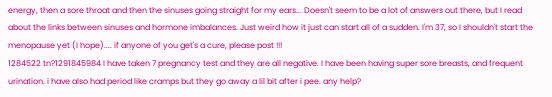energy, then a sore throat and then the sinuses going straight for my ears... Doesn't seem to be a lot of answers out there, but I read about the links between sinuses and hormone imbalances. Just weird how it just can start all of a sudden. I'm 37, so I shouldn't start the menopause yet (I hope).... if anyone of you get's a cure, please post !!!
1284522 tn?1291845984 I have taken 7 pregnancy test and they are all negative. I have been having super sore breasts, and frequent urination. i have also had period like cramps but they go away a lil bit after i pee. any help?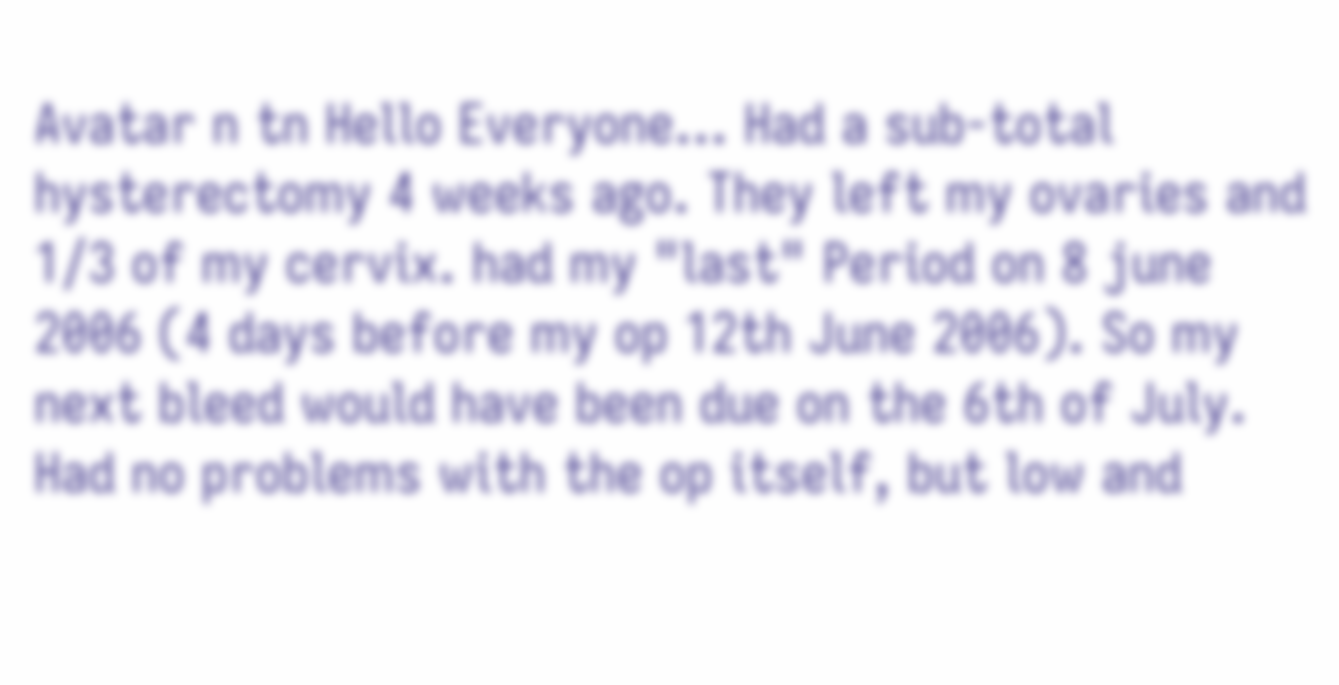Avatar n tn Hello Everyone... Had a sub-total hysterectomy 4 weeks ago. They left my ovaries and 1/3 of my cervix. had my "last" Period on 8 june 2006 (4 days before my op 12th June 2006). So my next bleed would have been due on the 6th of July. Had no problems with the op itself, but low and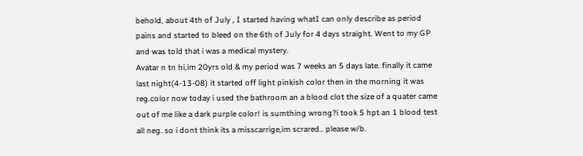behold, about 4th of July , I started having whatI can only describe as period pains and started to bleed on the 6th of July for 4 days straight. Went to my GP and was told that i was a medical mystery.
Avatar n tn hi,im 20yrs old & my period was 7 weeks an 5 days late. finally it came last night(4-13-08) it started off light pinkish color then in the morning it was reg.color now today i used the bathroom an a blood clot the size of a quater came out of me like a dark purple color! is sumthing wrong?i took 5 hpt an 1 blood test all neg. so i dont think its a misscarrige,im scrared.. please w/b.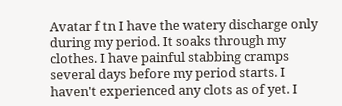Avatar f tn I have the watery discharge only during my period. It soaks through my clothes. I have painful stabbing cramps several days before my period starts. I haven't experienced any clots as of yet. I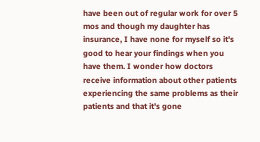have been out of regular work for over 5 mos and though my daughter has insurance, I have none for myself so it's good to hear your findings when you have them. I wonder how doctors receive information about other patients experiencing the same problems as their patients and that it's gone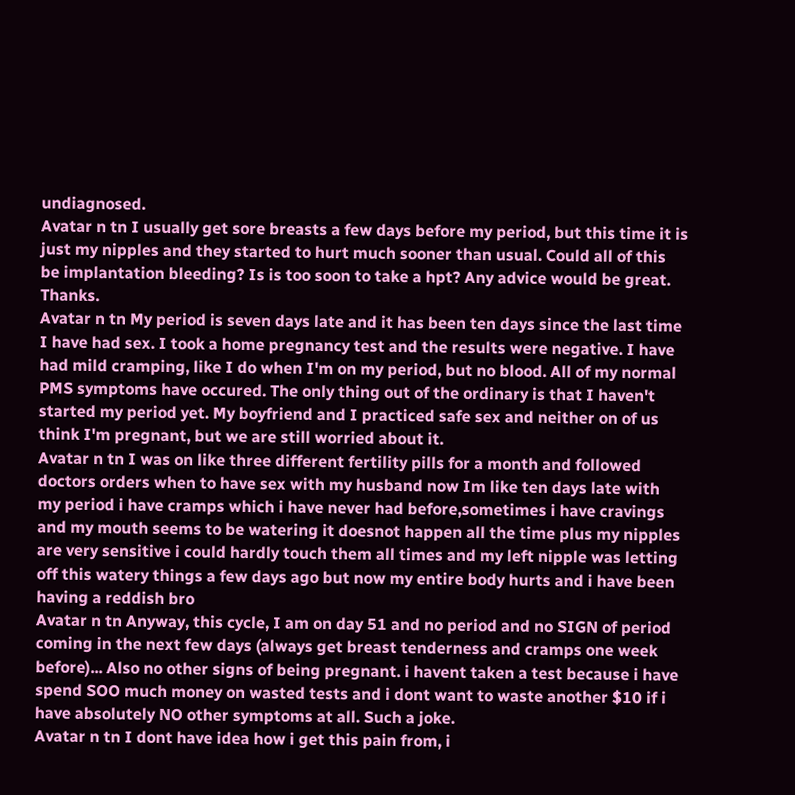undiagnosed.
Avatar n tn I usually get sore breasts a few days before my period, but this time it is just my nipples and they started to hurt much sooner than usual. Could all of this be implantation bleeding? Is is too soon to take a hpt? Any advice would be great. Thanks.
Avatar n tn My period is seven days late and it has been ten days since the last time I have had sex. I took a home pregnancy test and the results were negative. I have had mild cramping, like I do when I'm on my period, but no blood. All of my normal PMS symptoms have occured. The only thing out of the ordinary is that I haven't started my period yet. My boyfriend and I practiced safe sex and neither on of us think I'm pregnant, but we are still worried about it.
Avatar n tn I was on like three different fertility pills for a month and followed doctors orders when to have sex with my husband now Im like ten days late with my period i have cramps which i have never had before,sometimes i have cravings and my mouth seems to be watering it doesnot happen all the time plus my nipples are very sensitive i could hardly touch them all times and my left nipple was letting off this watery things a few days ago but now my entire body hurts and i have been having a reddish bro
Avatar n tn Anyway, this cycle, I am on day 51 and no period and no SIGN of period coming in the next few days (always get breast tenderness and cramps one week before)... Also no other signs of being pregnant. i havent taken a test because i have spend SOO much money on wasted tests and i dont want to waste another $10 if i have absolutely NO other symptoms at all. Such a joke.
Avatar n tn I dont have idea how i get this pain from, i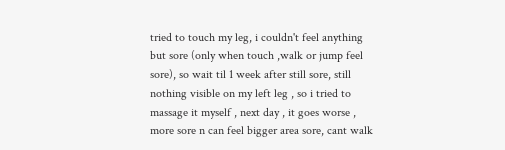tried to touch my leg, i couldn't feel anything but sore (only when touch ,walk or jump feel sore), so wait til 1 week after still sore, still nothing visible on my left leg , so i tried to massage it myself , next day , it goes worse , more sore n can feel bigger area sore, cant walk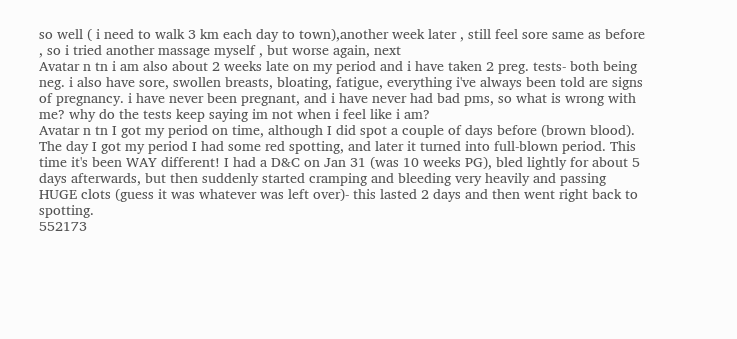so well ( i need to walk 3 km each day to town),another week later , still feel sore same as before , so i tried another massage myself , but worse again, next
Avatar n tn i am also about 2 weeks late on my period and i have taken 2 preg. tests- both being neg. i also have sore, swollen breasts, bloating, fatigue, everything i've always been told are signs of pregnancy. i have never been pregnant, and i have never had bad pms, so what is wrong with me? why do the tests keep saying im not when i feel like i am?
Avatar n tn I got my period on time, although I did spot a couple of days before (brown blood). The day I got my period I had some red spotting, and later it turned into full-blown period. This time it's been WAY different! I had a D&C on Jan 31 (was 10 weeks PG), bled lightly for about 5 days afterwards, but then suddenly started cramping and bleeding very heavily and passing HUGE clots (guess it was whatever was left over)- this lasted 2 days and then went right back to spotting.
552173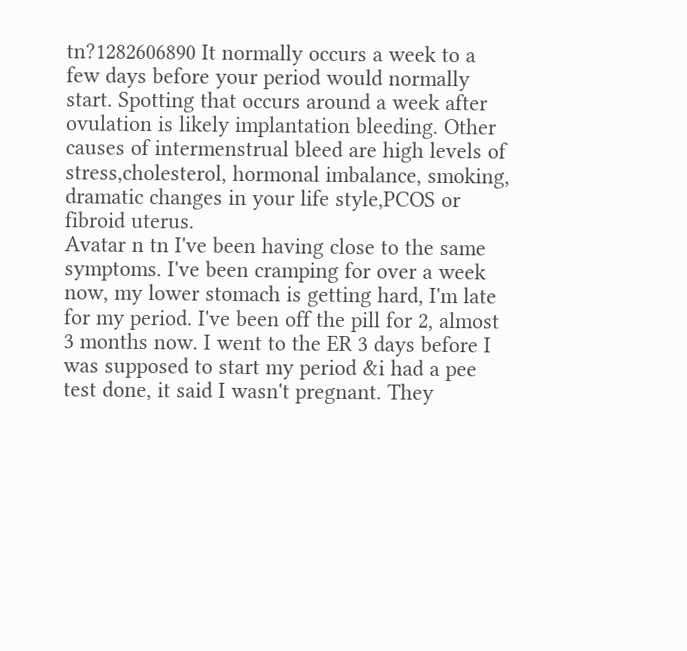tn?1282606890 It normally occurs a week to a few days before your period would normally start. Spotting that occurs around a week after ovulation is likely implantation bleeding. Other causes of intermenstrual bleed are high levels of stress,cholesterol, hormonal imbalance, smoking, dramatic changes in your life style,PCOS or fibroid uterus.
Avatar n tn I've been having close to the same symptoms. I've been cramping for over a week now, my lower stomach is getting hard, I'm late for my period. I've been off the pill for 2, almost 3 months now. I went to the ER 3 days before I was supposed to start my period &i had a pee test done, it said I wasn't pregnant. They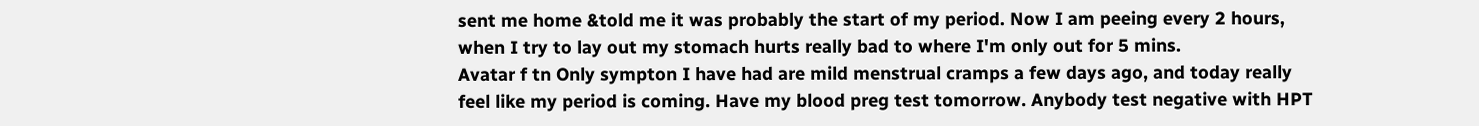sent me home &told me it was probably the start of my period. Now I am peeing every 2 hours, when I try to lay out my stomach hurts really bad to where I'm only out for 5 mins.
Avatar f tn Only sympton I have had are mild menstrual cramps a few days ago, and today really feel like my period is coming. Have my blood preg test tomorrow. Anybody test negative with HPT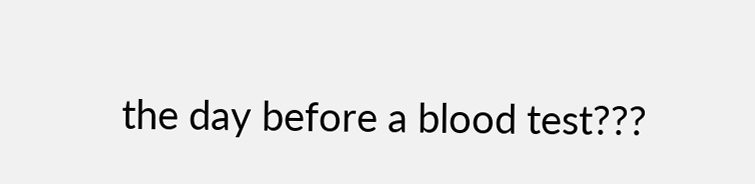the day before a blood test???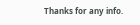Thanks for any info.